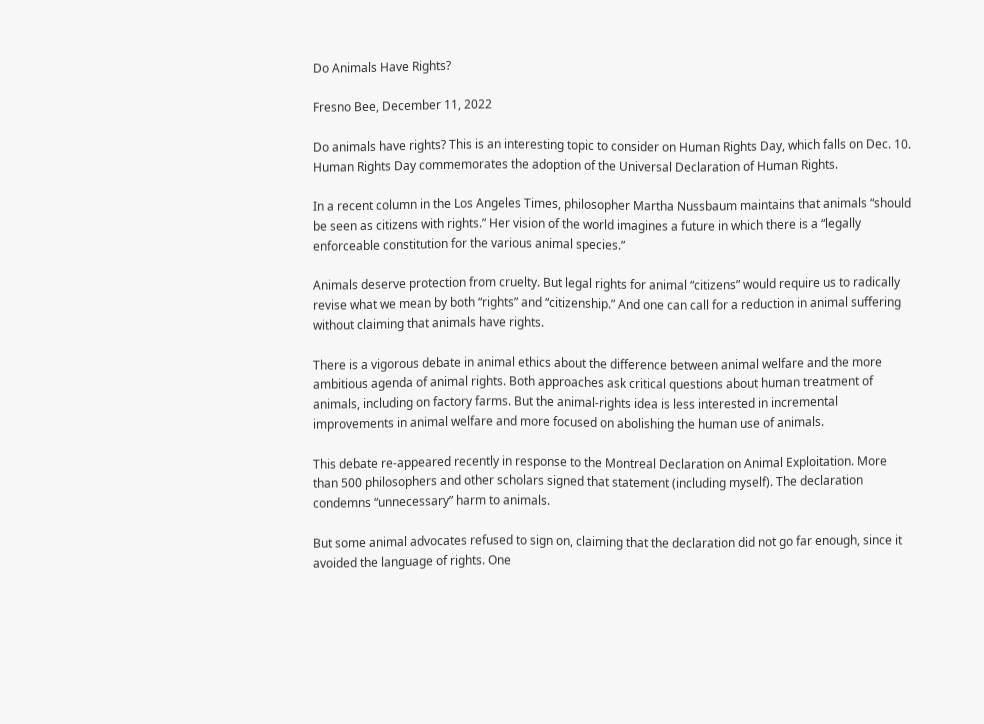Do Animals Have Rights?

Fresno Bee, December 11, 2022

Do animals have rights? This is an interesting topic to consider on Human Rights Day, which falls on Dec. 10. Human Rights Day commemorates the adoption of the Universal Declaration of Human Rights.

In a recent column in the Los Angeles Times, philosopher Martha Nussbaum maintains that animals “should be seen as citizens with rights.” Her vision of the world imagines a future in which there is a “legally enforceable constitution for the various animal species.”

Animals deserve protection from cruelty. But legal rights for animal “citizens” would require us to radically revise what we mean by both “rights” and “citizenship.” And one can call for a reduction in animal suffering without claiming that animals have rights.

There is a vigorous debate in animal ethics about the difference between animal welfare and the more ambitious agenda of animal rights. Both approaches ask critical questions about human treatment of animals, including on factory farms. But the animal-rights idea is less interested in incremental improvements in animal welfare and more focused on abolishing the human use of animals.

This debate re-appeared recently in response to the Montreal Declaration on Animal Exploitation. More than 500 philosophers and other scholars signed that statement (including myself). The declaration condemns “unnecessary” harm to animals.

But some animal advocates refused to sign on, claiming that the declaration did not go far enough, since it avoided the language of rights. One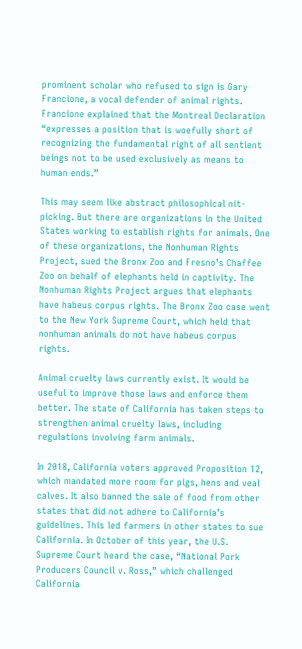prominent scholar who refused to sign is Gary Francione, a vocal defender of animal rights. Francione explained that the Montreal Declaration “expresses a position that is woefully short of recognizing the fundamental right of all sentient beings not to be used exclusively as means to human ends.”

This may seem like abstract philosophical nit-picking. But there are organizations in the United States working to establish rights for animals. One of these organizations, the Nonhuman Rights Project, sued the Bronx Zoo and Fresno’s Chaffee Zoo on behalf of elephants held in captivity. The Nonhuman Rights Project argues that elephants have habeus corpus rights. The Bronx Zoo case went to the New York Supreme Court, which held that nonhuman animals do not have habeus corpus rights.

Animal cruelty laws currently exist. It would be useful to improve those laws and enforce them better. The state of California has taken steps to strengthen animal cruelty laws, including regulations involving farm animals.

In 2018, California voters approved Proposition 12, which mandated more room for pigs, hens and veal calves. It also banned the sale of food from other states that did not adhere to California’s guidelines. This led farmers in other states to sue California. In October of this year, the U.S. Supreme Court heard the case, “National Pork Producers Council v. Ross,” which challenged California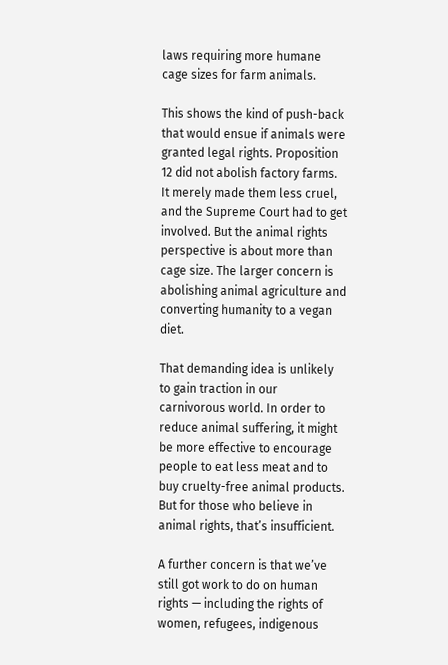laws requiring more humane cage sizes for farm animals.

This shows the kind of push-back that would ensue if animals were granted legal rights. Proposition 12 did not abolish factory farms. It merely made them less cruel, and the Supreme Court had to get involved. But the animal rights perspective is about more than cage size. The larger concern is abolishing animal agriculture and converting humanity to a vegan diet.

That demanding idea is unlikely to gain traction in our carnivorous world. In order to reduce animal suffering, it might be more effective to encourage people to eat less meat and to buy cruelty-free animal products. But for those who believe in animal rights, that’s insufficient.

A further concern is that we’ve still got work to do on human rights — including the rights of women, refugees, indigenous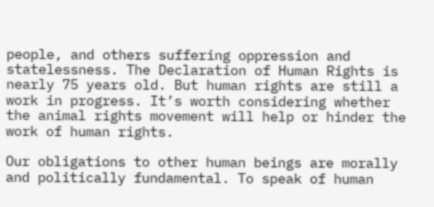people, and others suffering oppression and statelessness. The Declaration of Human Rights is nearly 75 years old. But human rights are still a work in progress. It’s worth considering whether the animal rights movement will help or hinder the work of human rights.

Our obligations to other human beings are morally and politically fundamental. To speak of human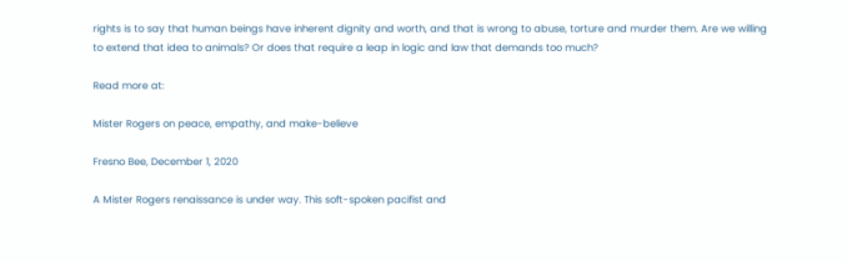rights is to say that human beings have inherent dignity and worth, and that is wrong to abuse, torture and murder them. Are we willing to extend that idea to animals? Or does that require a leap in logic and law that demands too much?

Read more at:

Mister Rogers on peace, empathy, and make-believe

Fresno Bee, December 1, 2020

A Mister Rogers renaissance is under way. This soft-spoken pacifist and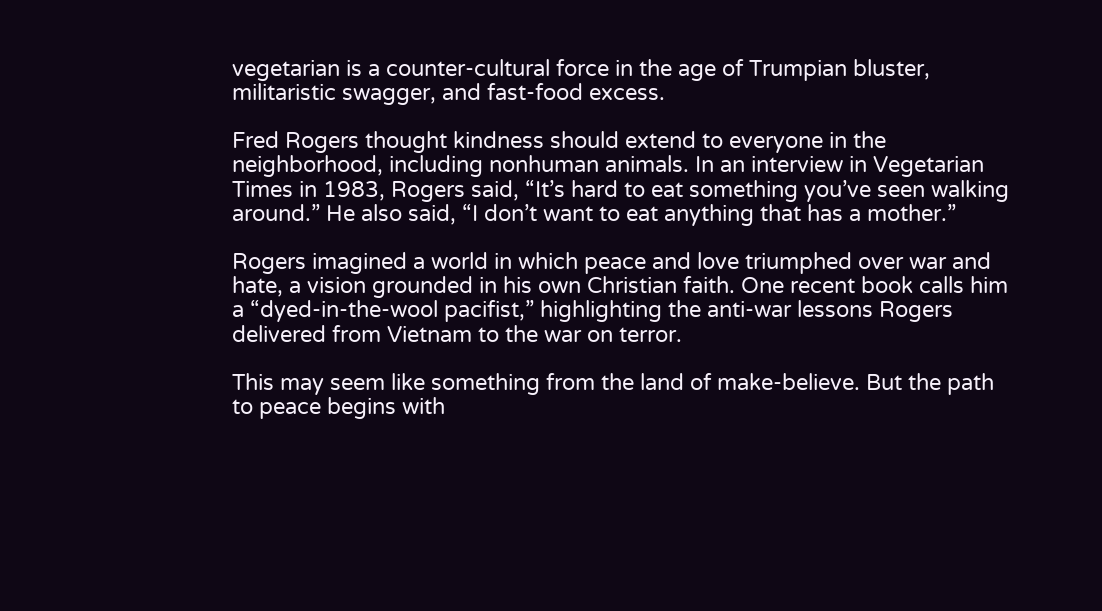vegetarian is a counter-cultural force in the age of Trumpian bluster, militaristic swagger, and fast-food excess.

Fred Rogers thought kindness should extend to everyone in the neighborhood, including nonhuman animals. In an interview in Vegetarian Times in 1983, Rogers said, “It’s hard to eat something you’ve seen walking around.” He also said, “I don’t want to eat anything that has a mother.”

Rogers imagined a world in which peace and love triumphed over war and hate, a vision grounded in his own Christian faith. One recent book calls him a “dyed-in-the-wool pacifist,” highlighting the anti-war lessons Rogers delivered from Vietnam to the war on terror.

This may seem like something from the land of make-believe. But the path to peace begins with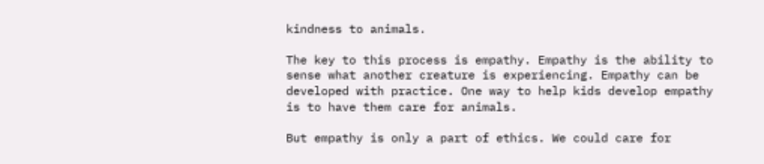kindness to animals.

The key to this process is empathy. Empathy is the ability to sense what another creature is experiencing. Empathy can be developed with practice. One way to help kids develop empathy is to have them care for animals.

But empathy is only a part of ethics. We could care for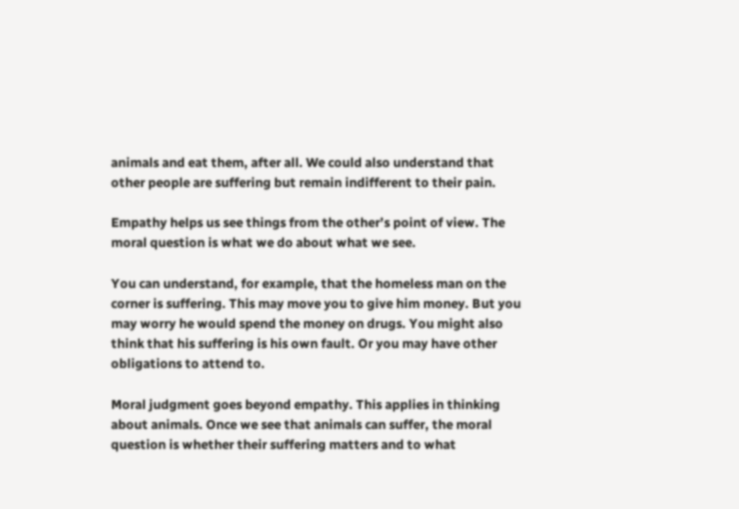animals and eat them, after all. We could also understand that other people are suffering but remain indifferent to their pain.

Empathy helps us see things from the other’s point of view. The moral question is what we do about what we see.

You can understand, for example, that the homeless man on the corner is suffering. This may move you to give him money. But you may worry he would spend the money on drugs. You might also think that his suffering is his own fault. Or you may have other obligations to attend to.

Moral judgment goes beyond empathy. This applies in thinking about animals. Once we see that animals can suffer, the moral question is whether their suffering matters and to what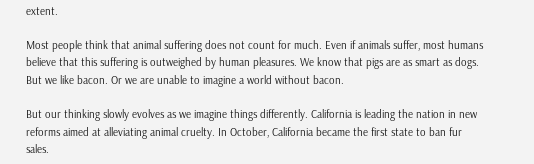extent.

Most people think that animal suffering does not count for much. Even if animals suffer, most humans believe that this suffering is outweighed by human pleasures. We know that pigs are as smart as dogs. But we like bacon. Or we are unable to imagine a world without bacon.

But our thinking slowly evolves as we imagine things differently. California is leading the nation in new reforms aimed at alleviating animal cruelty. In October, California became the first state to ban fur sales.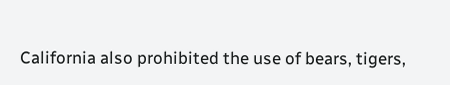California also prohibited the use of bears, tigers,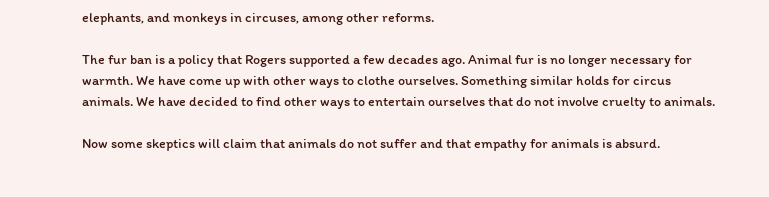elephants, and monkeys in circuses, among other reforms.

The fur ban is a policy that Rogers supported a few decades ago. Animal fur is no longer necessary for warmth. We have come up with other ways to clothe ourselves. Something similar holds for circus animals. We have decided to find other ways to entertain ourselves that do not involve cruelty to animals.

Now some skeptics will claim that animals do not suffer and that empathy for animals is absurd.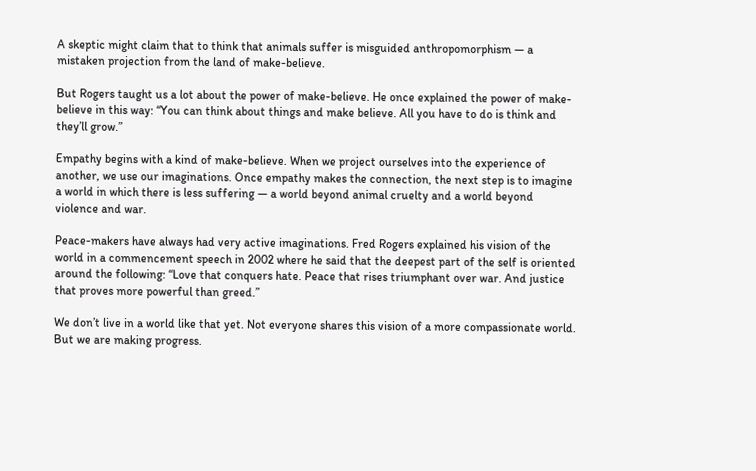A skeptic might claim that to think that animals suffer is misguided anthropomorphism — a mistaken projection from the land of make-believe.

But Rogers taught us a lot about the power of make-believe. He once explained the power of make-believe in this way: “You can think about things and make believe. All you have to do is think and they’ll grow.”

Empathy begins with a kind of make-believe. When we project ourselves into the experience of another, we use our imaginations. Once empathy makes the connection, the next step is to imagine a world in which there is less suffering — a world beyond animal cruelty and a world beyond violence and war.

Peace-makers have always had very active imaginations. Fred Rogers explained his vision of the world in a commencement speech in 2002 where he said that the deepest part of the self is oriented around the following: “Love that conquers hate. Peace that rises triumphant over war. And justice that proves more powerful than greed.”

We don’t live in a world like that yet. Not everyone shares this vision of a more compassionate world. But we are making progress.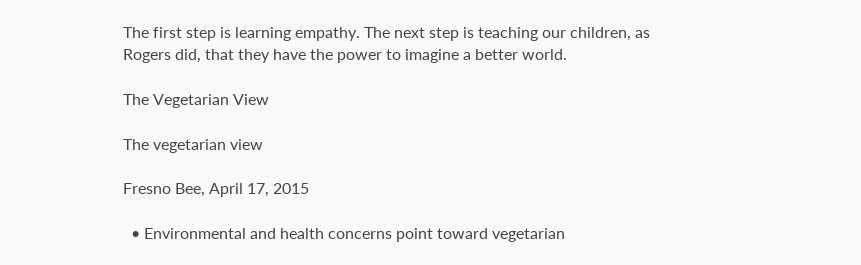The first step is learning empathy. The next step is teaching our children, as Rogers did, that they have the power to imagine a better world.

The Vegetarian View

The vegetarian view

Fresno Bee, April 17, 2015

  • Environmental and health concerns point toward vegetarian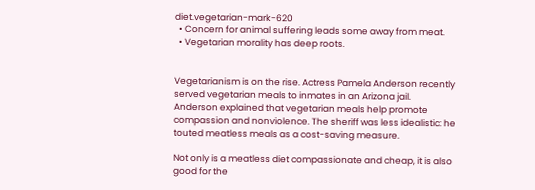diet.vegetarian-mark-620
  • Concern for animal suffering leads some away from meat.
  • Vegetarian morality has deep roots.


Vegetarianism is on the rise. Actress Pamela Anderson recently served vegetarian meals to inmates in an Arizona jail. Anderson explained that vegetarian meals help promote compassion and nonviolence. The sheriff was less idealistic: he touted meatless meals as a cost-saving measure.

Not only is a meatless diet compassionate and cheap, it is also good for the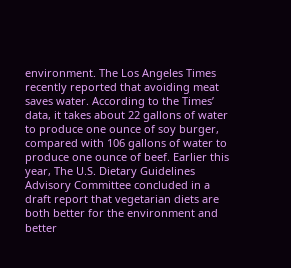environment. The Los Angeles Times recently reported that avoiding meat saves water. According to the Times’ data, it takes about 22 gallons of water to produce one ounce of soy burger, compared with 106 gallons of water to produce one ounce of beef. Earlier this year, The U.S. Dietary Guidelines Advisory Committee concluded in a draft report that vegetarian diets are both better for the environment and better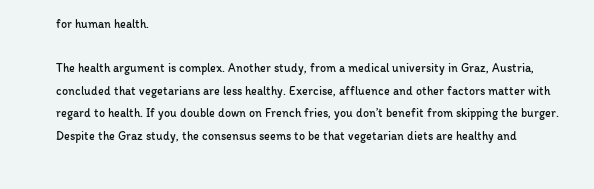for human health.

The health argument is complex. Another study, from a medical university in Graz, Austria, concluded that vegetarians are less healthy. Exercise, affluence and other factors matter with regard to health. If you double down on French fries, you don’t benefit from skipping the burger. Despite the Graz study, the consensus seems to be that vegetarian diets are healthy and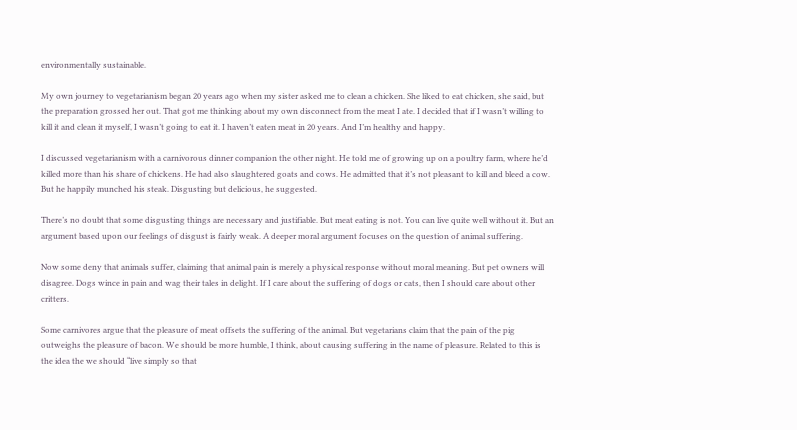environmentally sustainable.

My own journey to vegetarianism began 20 years ago when my sister asked me to clean a chicken. She liked to eat chicken, she said, but the preparation grossed her out. That got me thinking about my own disconnect from the meat I ate. I decided that if I wasn’t willing to kill it and clean it myself, I wasn’t going to eat it. I haven’t eaten meat in 20 years. And I’m healthy and happy.

I discussed vegetarianism with a carnivorous dinner companion the other night. He told me of growing up on a poultry farm, where he’d killed more than his share of chickens. He had also slaughtered goats and cows. He admitted that it’s not pleasant to kill and bleed a cow. But he happily munched his steak. Disgusting but delicious, he suggested.

There’s no doubt that some disgusting things are necessary and justifiable. But meat eating is not. You can live quite well without it. But an argument based upon our feelings of disgust is fairly weak. A deeper moral argument focuses on the question of animal suffering.

Now some deny that animals suffer, claiming that animal pain is merely a physical response without moral meaning. But pet owners will disagree. Dogs wince in pain and wag their tales in delight. If I care about the suffering of dogs or cats, then I should care about other critters.

Some carnivores argue that the pleasure of meat offsets the suffering of the animal. But vegetarians claim that the pain of the pig outweighs the pleasure of bacon. We should be more humble, I think, about causing suffering in the name of pleasure. Related to this is the idea the we should “live simply so that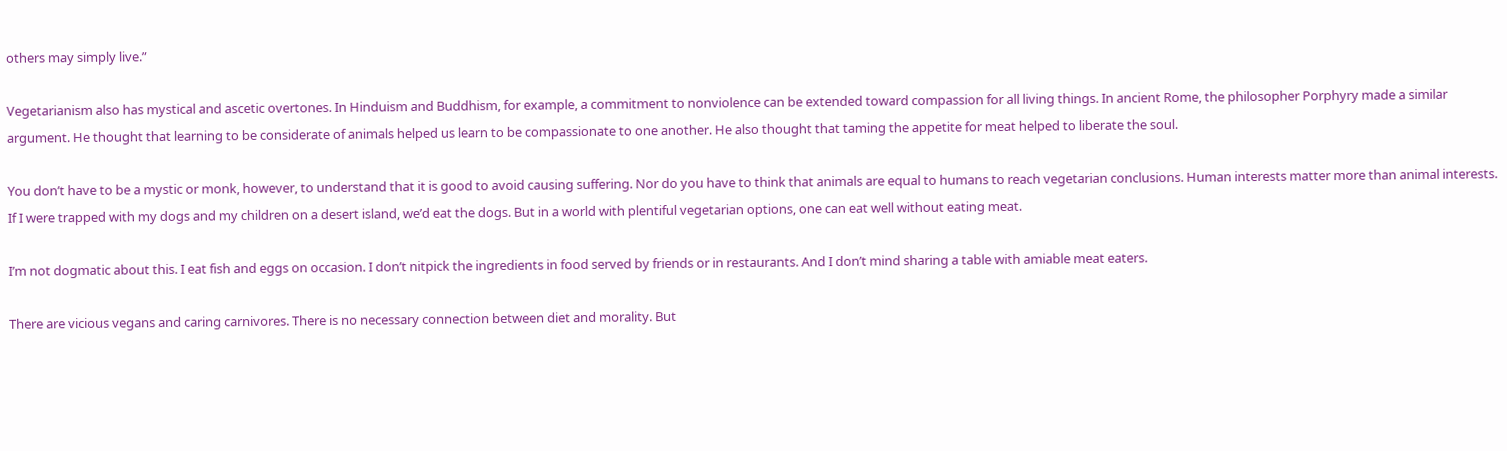others may simply live.”

Vegetarianism also has mystical and ascetic overtones. In Hinduism and Buddhism, for example, a commitment to nonviolence can be extended toward compassion for all living things. In ancient Rome, the philosopher Porphyry made a similar argument. He thought that learning to be considerate of animals helped us learn to be compassionate to one another. He also thought that taming the appetite for meat helped to liberate the soul.

You don’t have to be a mystic or monk, however, to understand that it is good to avoid causing suffering. Nor do you have to think that animals are equal to humans to reach vegetarian conclusions. Human interests matter more than animal interests. If I were trapped with my dogs and my children on a desert island, we’d eat the dogs. But in a world with plentiful vegetarian options, one can eat well without eating meat.

I’m not dogmatic about this. I eat fish and eggs on occasion. I don’t nitpick the ingredients in food served by friends or in restaurants. And I don’t mind sharing a table with amiable meat eaters.

There are vicious vegans and caring carnivores. There is no necessary connection between diet and morality. But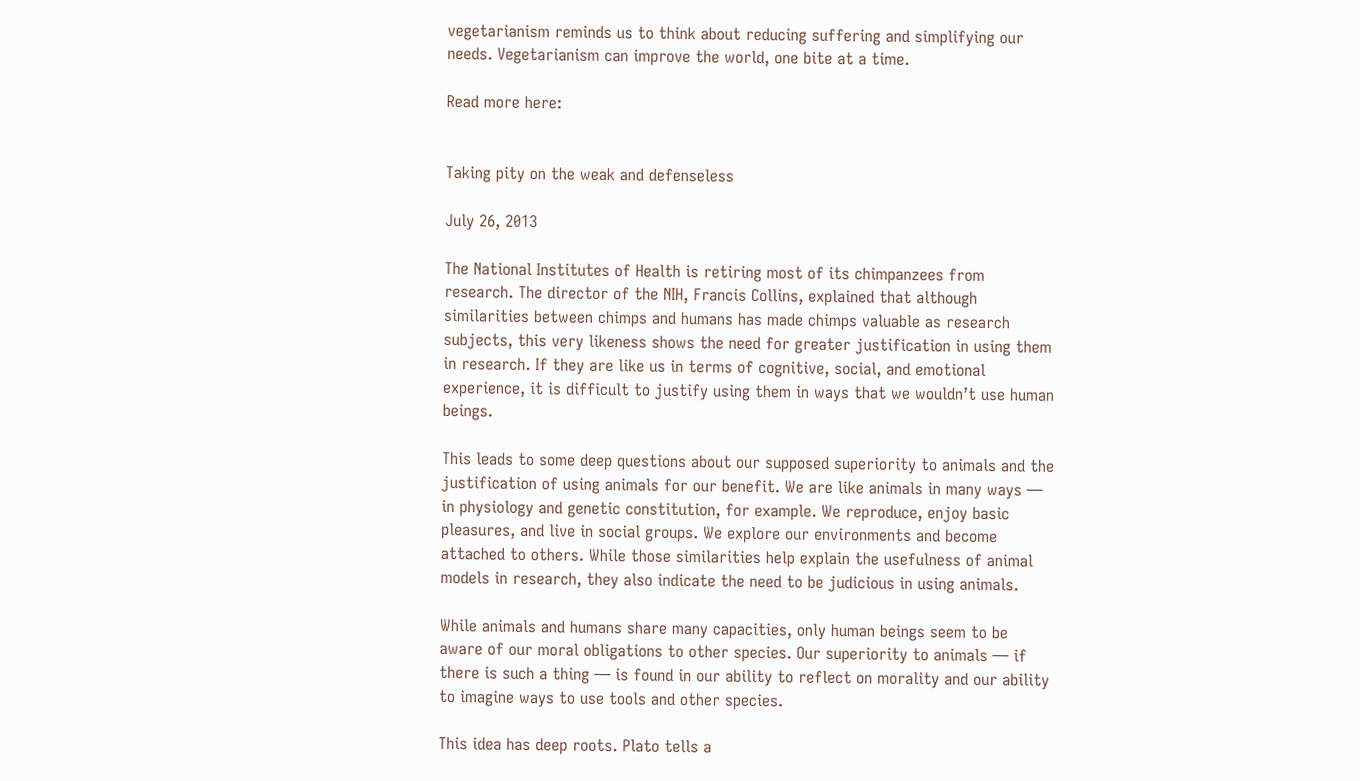vegetarianism reminds us to think about reducing suffering and simplifying our needs. Vegetarianism can improve the world, one bite at a time.

Read more here:


Taking pity on the weak and defenseless

July 26, 2013

The National Institutes of Health is retiring most of its chimpanzees from research. The director of the NIH, Francis Collins, explained that although similarities between chimps and humans has made chimps valuable as research subjects, this very likeness shows the need for greater justification in using them in research. If they are like us in terms of cognitive, social, and emotional experience, it is difficult to justify using them in ways that we wouldn’t use human beings.

This leads to some deep questions about our supposed superiority to animals and the justification of using animals for our benefit. We are like animals in many ways — in physiology and genetic constitution, for example. We reproduce, enjoy basic pleasures, and live in social groups. We explore our environments and become attached to others. While those similarities help explain the usefulness of animal models in research, they also indicate the need to be judicious in using animals.

While animals and humans share many capacities, only human beings seem to be aware of our moral obligations to other species. Our superiority to animals — if there is such a thing — is found in our ability to reflect on morality and our ability to imagine ways to use tools and other species.

This idea has deep roots. Plato tells a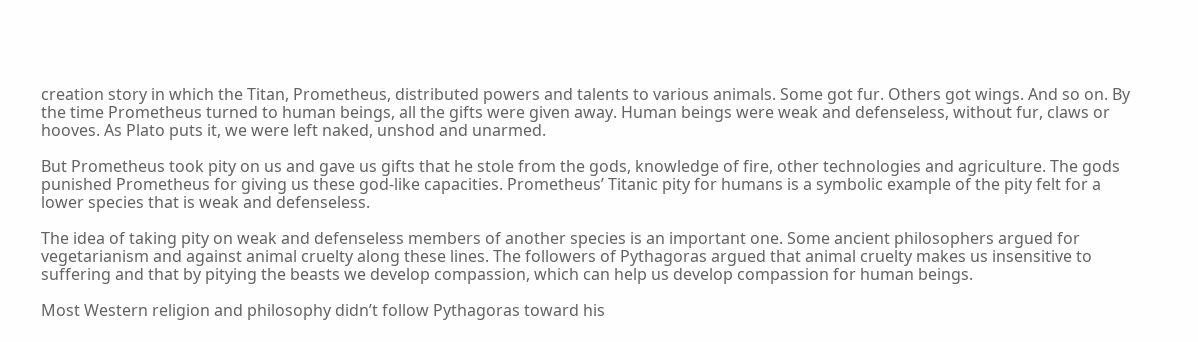creation story in which the Titan, Prometheus, distributed powers and talents to various animals. Some got fur. Others got wings. And so on. By the time Prometheus turned to human beings, all the gifts were given away. Human beings were weak and defenseless, without fur, claws or hooves. As Plato puts it, we were left naked, unshod and unarmed.

But Prometheus took pity on us and gave us gifts that he stole from the gods, knowledge of fire, other technologies and agriculture. The gods punished Prometheus for giving us these god-like capacities. Prometheus’ Titanic pity for humans is a symbolic example of the pity felt for a lower species that is weak and defenseless.

The idea of taking pity on weak and defenseless members of another species is an important one. Some ancient philosophers argued for vegetarianism and against animal cruelty along these lines. The followers of Pythagoras argued that animal cruelty makes us insensitive to suffering and that by pitying the beasts we develop compassion, which can help us develop compassion for human beings.

Most Western religion and philosophy didn’t follow Pythagoras toward his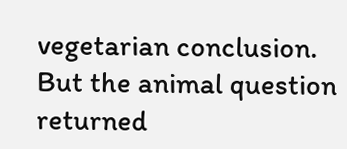vegetarian conclusion. But the animal question returned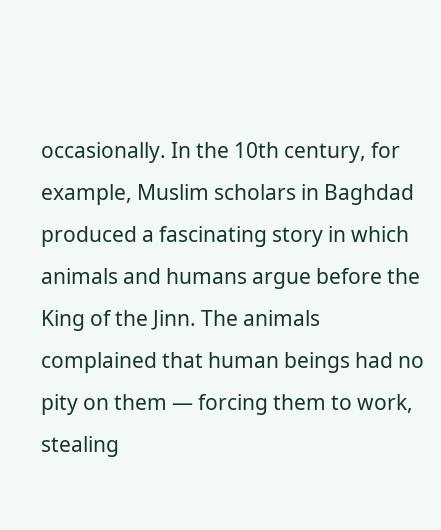occasionally. In the 10th century, for example, Muslim scholars in Baghdad produced a fascinating story in which animals and humans argue before the King of the Jinn. The animals complained that human beings had no pity on them — forcing them to work, stealing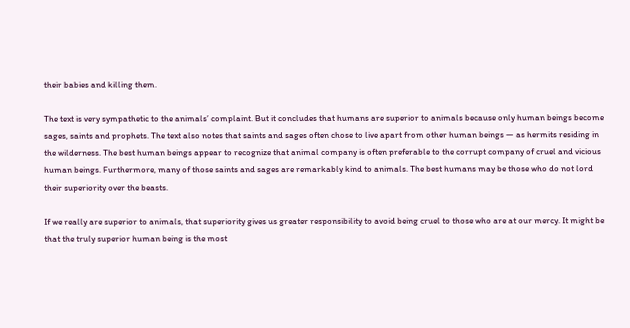their babies and killing them.

The text is very sympathetic to the animals’ complaint. But it concludes that humans are superior to animals because only human beings become sages, saints and prophets. The text also notes that saints and sages often chose to live apart from other human beings — as hermits residing in the wilderness. The best human beings appear to recognize that animal company is often preferable to the corrupt company of cruel and vicious human beings. Furthermore, many of those saints and sages are remarkably kind to animals. The best humans may be those who do not lord their superiority over the beasts.

If we really are superior to animals, that superiority gives us greater responsibility to avoid being cruel to those who are at our mercy. It might be that the truly superior human being is the most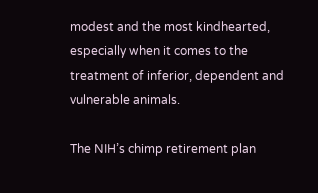modest and the most kindhearted, especially when it comes to the treatment of inferior, dependent and vulnerable animals.

The NIH’s chimp retirement plan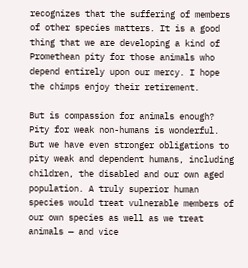recognizes that the suffering of members of other species matters. It is a good thing that we are developing a kind of Promethean pity for those animals who depend entirely upon our mercy. I hope the chimps enjoy their retirement.

But is compassion for animals enough? Pity for weak non-humans is wonderful. But we have even stronger obligations to pity weak and dependent humans, including children, the disabled and our own aged population. A truly superior human species would treat vulnerable members of our own species as well as we treat animals — and vice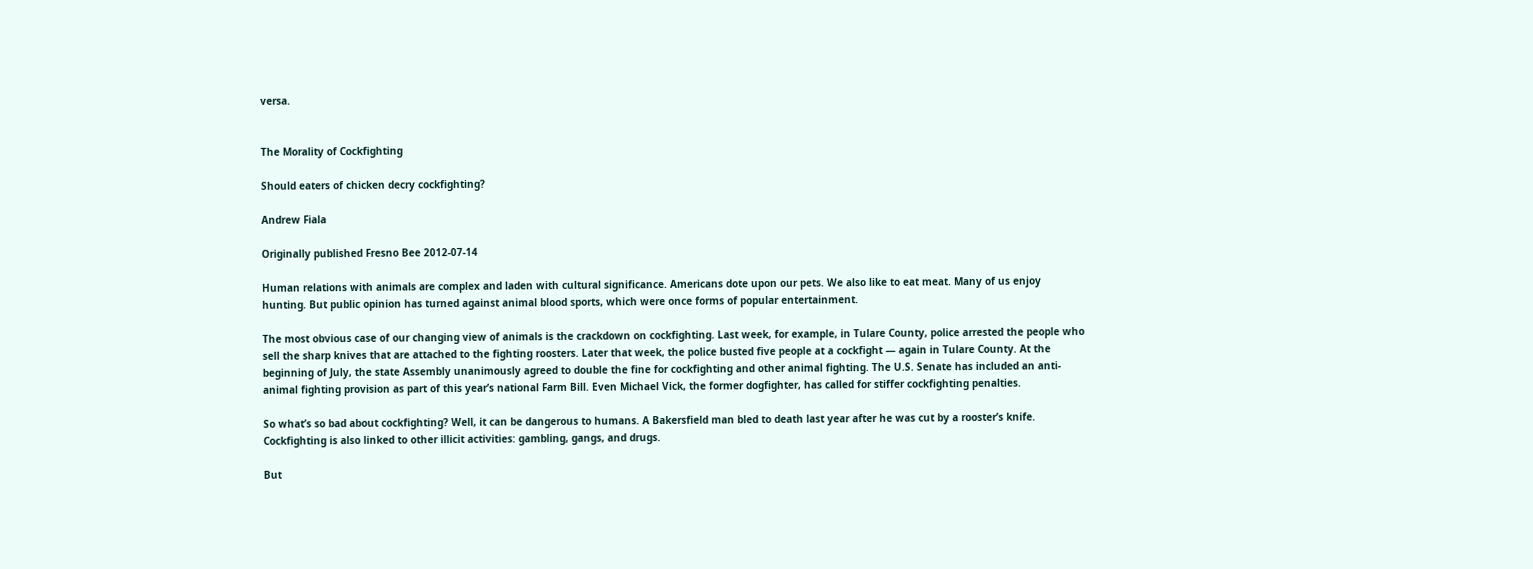versa.


The Morality of Cockfighting

Should eaters of chicken decry cockfighting?

Andrew Fiala

Originally published Fresno Bee 2012-07-14

Human relations with animals are complex and laden with cultural significance. Americans dote upon our pets. We also like to eat meat. Many of us enjoy hunting. But public opinion has turned against animal blood sports, which were once forms of popular entertainment.

The most obvious case of our changing view of animals is the crackdown on cockfighting. Last week, for example, in Tulare County, police arrested the people who sell the sharp knives that are attached to the fighting roosters. Later that week, the police busted five people at a cockfight — again in Tulare County. At the beginning of July, the state Assembly unanimously agreed to double the fine for cockfighting and other animal fighting. The U.S. Senate has included an anti-animal fighting provision as part of this year’s national Farm Bill. Even Michael Vick, the former dogfighter, has called for stiffer cockfighting penalties.

So what’s so bad about cockfighting? Well, it can be dangerous to humans. A Bakersfield man bled to death last year after he was cut by a rooster’s knife. Cockfighting is also linked to other illicit activities: gambling, gangs, and drugs.

But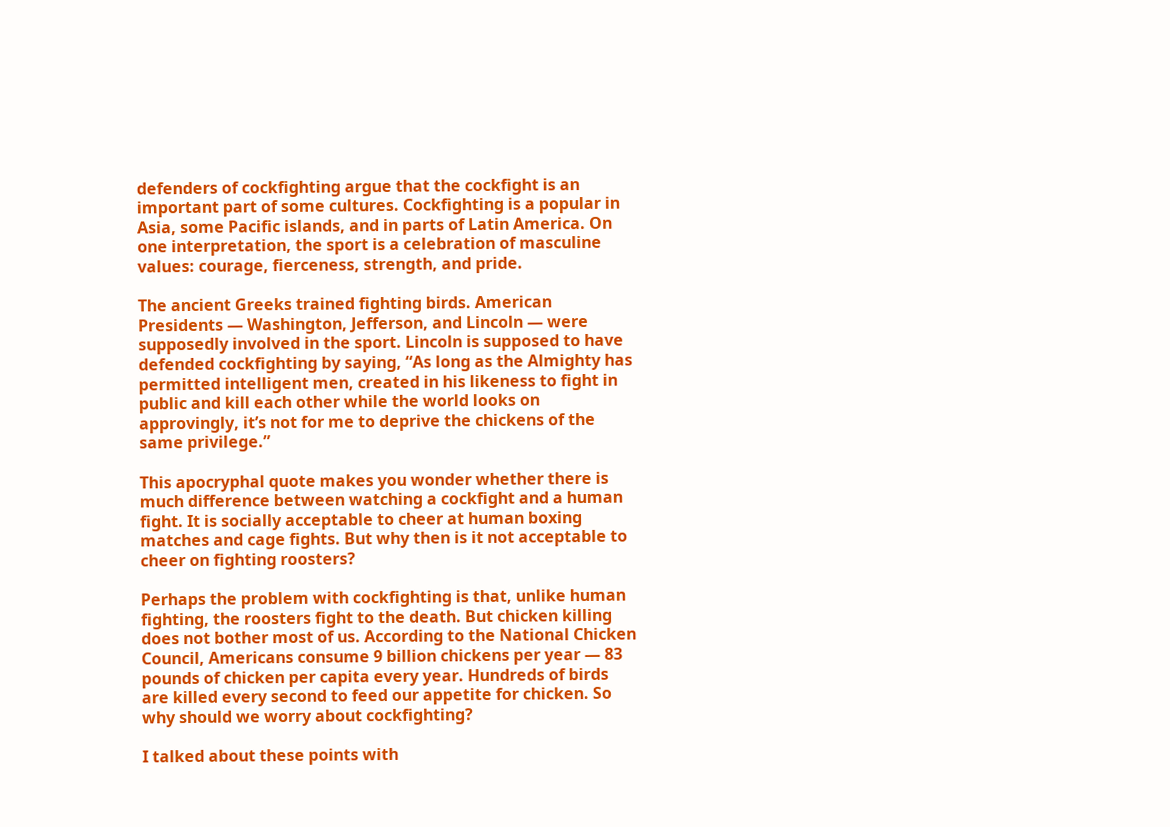defenders of cockfighting argue that the cockfight is an important part of some cultures. Cockfighting is a popular in Asia, some Pacific islands, and in parts of Latin America. On one interpretation, the sport is a celebration of masculine values: courage, fierceness, strength, and pride.

The ancient Greeks trained fighting birds. American Presidents — Washington, Jefferson, and Lincoln — were supposedly involved in the sport. Lincoln is supposed to have defended cockfighting by saying, “As long as the Almighty has permitted intelligent men, created in his likeness to fight in public and kill each other while the world looks on approvingly, it’s not for me to deprive the chickens of the same privilege.”

This apocryphal quote makes you wonder whether there is much difference between watching a cockfight and a human fight. It is socially acceptable to cheer at human boxing matches and cage fights. But why then is it not acceptable to cheer on fighting roosters?

Perhaps the problem with cockfighting is that, unlike human fighting, the roosters fight to the death. But chicken killing does not bother most of us. According to the National Chicken Council, Americans consume 9 billion chickens per year — 83 pounds of chicken per capita every year. Hundreds of birds are killed every second to feed our appetite for chicken. So why should we worry about cockfighting?

I talked about these points with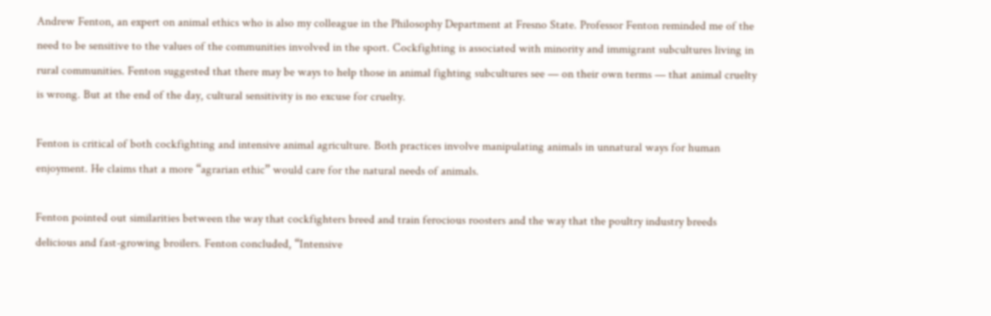Andrew Fenton, an expert on animal ethics who is also my colleague in the Philosophy Department at Fresno State. Professor Fenton reminded me of the need to be sensitive to the values of the communities involved in the sport. Cockfighting is associated with minority and immigrant subcultures living in rural communities. Fenton suggested that there may be ways to help those in animal fighting subcultures see — on their own terms — that animal cruelty is wrong. But at the end of the day, cultural sensitivity is no excuse for cruelty.

Fenton is critical of both cockfighting and intensive animal agriculture. Both practices involve manipulating animals in unnatural ways for human enjoyment. He claims that a more “agrarian ethic” would care for the natural needs of animals.

Fenton pointed out similarities between the way that cockfighters breed and train ferocious roosters and the way that the poultry industry breeds delicious and fast-growing broilers. Fenton concluded, “Intensive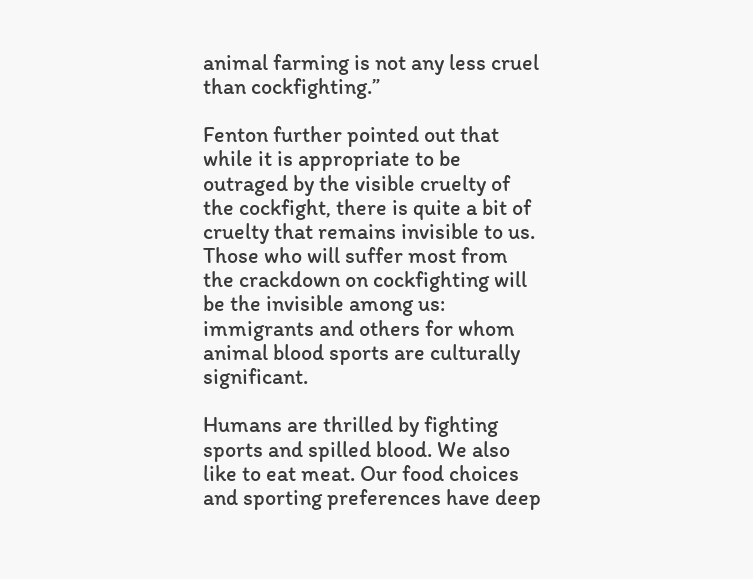animal farming is not any less cruel than cockfighting.”

Fenton further pointed out that while it is appropriate to be outraged by the visible cruelty of the cockfight, there is quite a bit of cruelty that remains invisible to us. Those who will suffer most from the crackdown on cockfighting will be the invisible among us: immigrants and others for whom animal blood sports are culturally significant.

Humans are thrilled by fighting sports and spilled blood. We also like to eat meat. Our food choices and sporting preferences have deep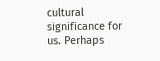cultural significance for us. Perhaps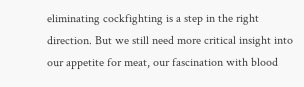eliminating cockfighting is a step in the right direction. But we still need more critical insight into our appetite for meat, our fascination with blood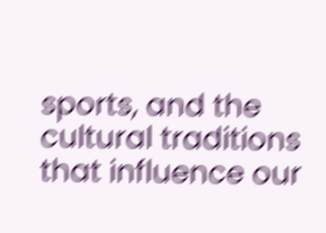sports, and the cultural traditions that influence our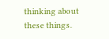thinking about these things.